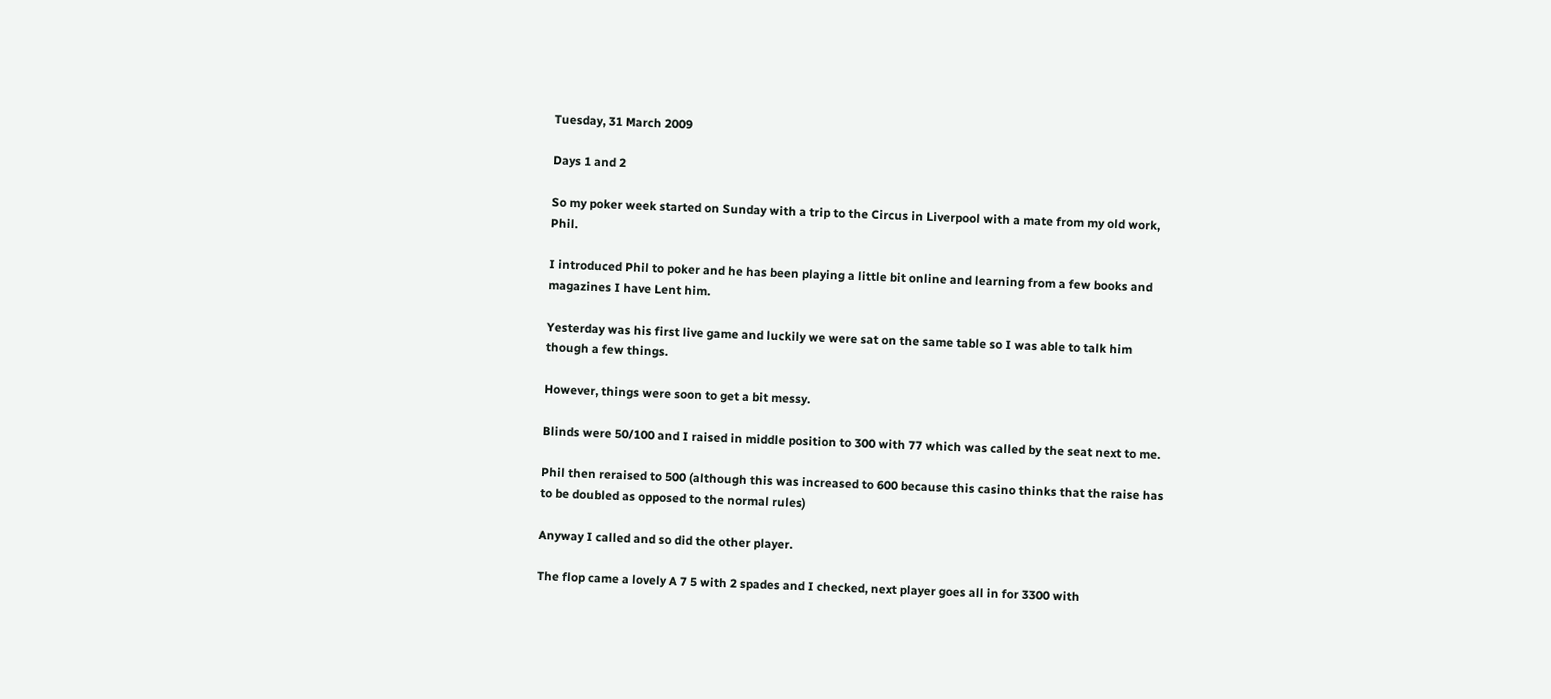Tuesday, 31 March 2009

Days 1 and 2

So my poker week started on Sunday with a trip to the Circus in Liverpool with a mate from my old work, Phil.

I introduced Phil to poker and he has been playing a little bit online and learning from a few books and magazines I have Lent him.

Yesterday was his first live game and luckily we were sat on the same table so I was able to talk him though a few things.

However, things were soon to get a bit messy.

Blinds were 50/100 and I raised in middle position to 300 with 77 which was called by the seat next to me.

Phil then reraised to 500 (although this was increased to 600 because this casino thinks that the raise has to be doubled as opposed to the normal rules)

Anyway I called and so did the other player.

The flop came a lovely A 7 5 with 2 spades and I checked, next player goes all in for 3300 with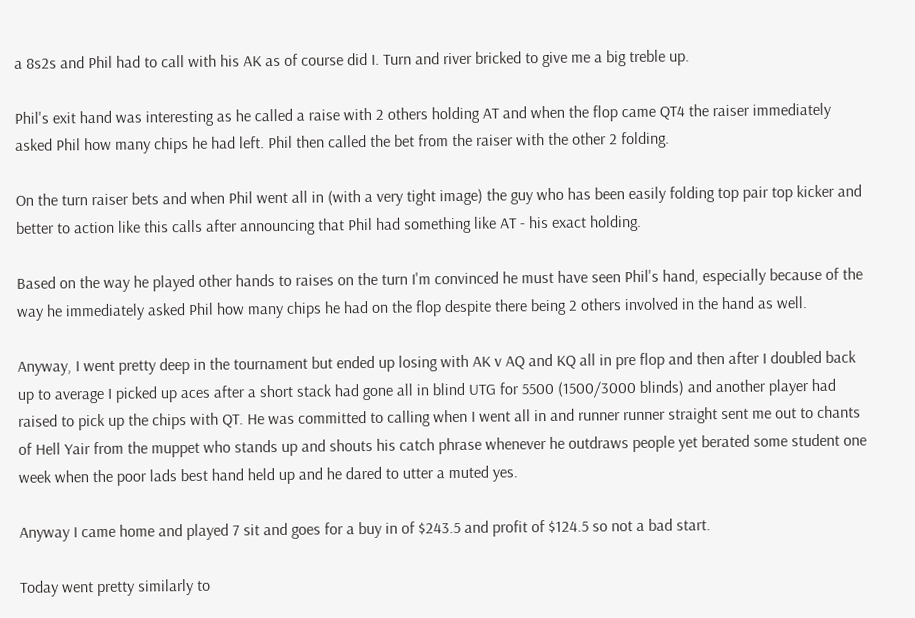a 8s2s and Phil had to call with his AK as of course did I. Turn and river bricked to give me a big treble up.

Phil's exit hand was interesting as he called a raise with 2 others holding AT and when the flop came QT4 the raiser immediately asked Phil how many chips he had left. Phil then called the bet from the raiser with the other 2 folding.

On the turn raiser bets and when Phil went all in (with a very tight image) the guy who has been easily folding top pair top kicker and better to action like this calls after announcing that Phil had something like AT - his exact holding.

Based on the way he played other hands to raises on the turn I'm convinced he must have seen Phil's hand, especially because of the way he immediately asked Phil how many chips he had on the flop despite there being 2 others involved in the hand as well.

Anyway, I went pretty deep in the tournament but ended up losing with AK v AQ and KQ all in pre flop and then after I doubled back up to average I picked up aces after a short stack had gone all in blind UTG for 5500 (1500/3000 blinds) and another player had raised to pick up the chips with QT. He was committed to calling when I went all in and runner runner straight sent me out to chants of Hell Yair from the muppet who stands up and shouts his catch phrase whenever he outdraws people yet berated some student one week when the poor lads best hand held up and he dared to utter a muted yes.

Anyway I came home and played 7 sit and goes for a buy in of $243.5 and profit of $124.5 so not a bad start.

Today went pretty similarly to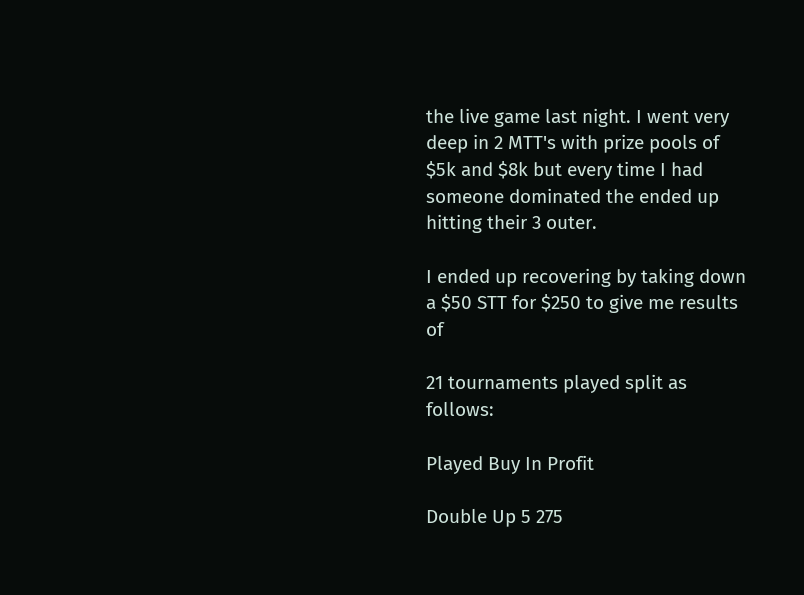the live game last night. I went very deep in 2 MTT's with prize pools of $5k and $8k but every time I had someone dominated the ended up hitting their 3 outer.

I ended up recovering by taking down a $50 STT for $250 to give me results of

21 tournaments played split as follows:

Played Buy In Profit

Double Up 5 275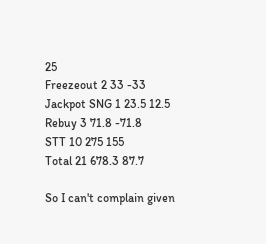25
Freezeout 2 33 -33
Jackpot SNG 1 23.5 12.5
Rebuy 3 71.8 -71.8
STT 10 275 155
Total 21 678.3 87.7

So I can't complain given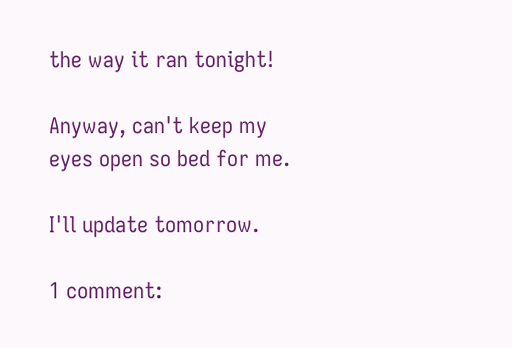the way it ran tonight!

Anyway, can't keep my eyes open so bed for me.

I'll update tomorrow.

1 comment: